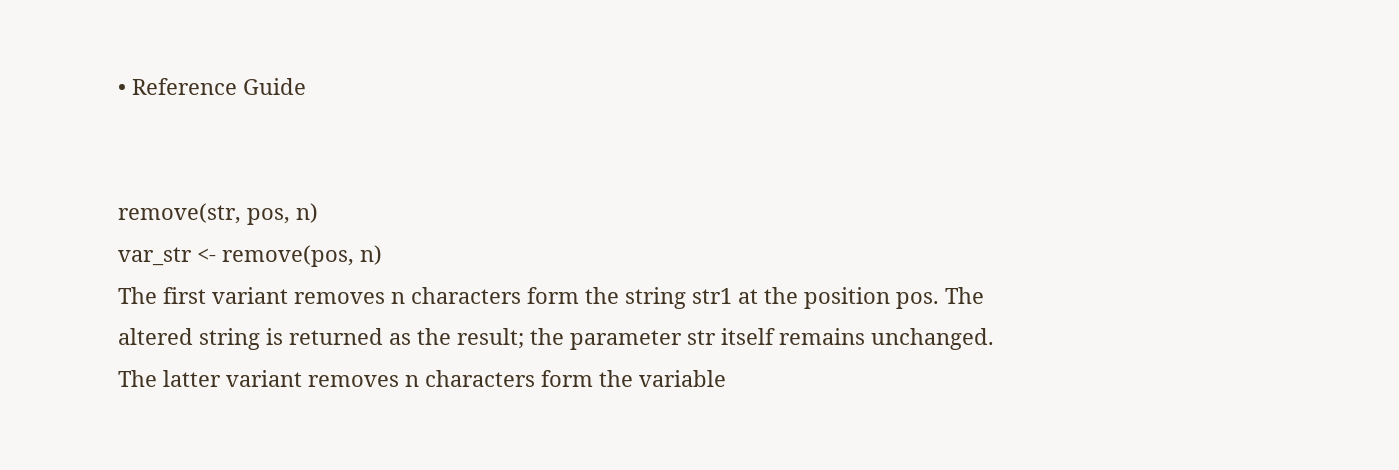• Reference Guide


remove(str, pos, n)
var_str <- remove(pos, n)
The first variant removes n characters form the string str1 at the position pos. The altered string is returned as the result; the parameter str itself remains unchanged. The latter variant removes n characters form the variable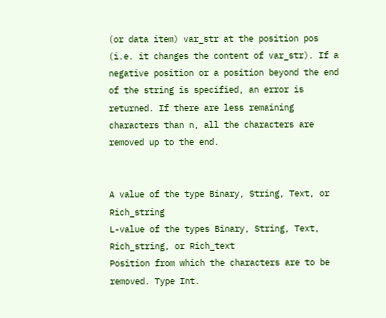(or data item) var_str at the position pos (i.e. it changes the content of var_str). If a negative position or a position beyond the end of the string is specified, an error is returned. If there are less remaining characters than n, all the characters are removed up to the end.


A value of the type Binary, String, Text, or Rich_string
L-value of the types Binary, String, Text, Rich_string, or Rich_text
Position from which the characters are to be removed. Type Int.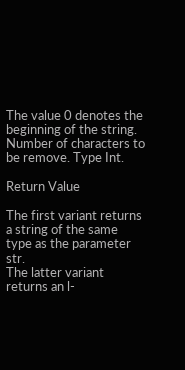The value 0 denotes the beginning of the string.
Number of characters to be remove. Type Int.

Return Value

The first variant returns a string of the same type as the parameter str.
The latter variant returns an l-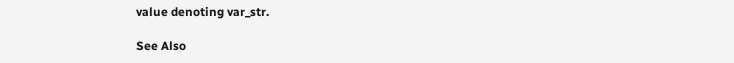value denoting var_str.

See Also